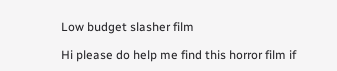Low budget slasher film

Hi please do help me find this horror film if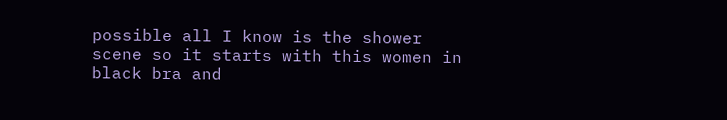possible all I know is the shower scene so it starts with this women in black bra and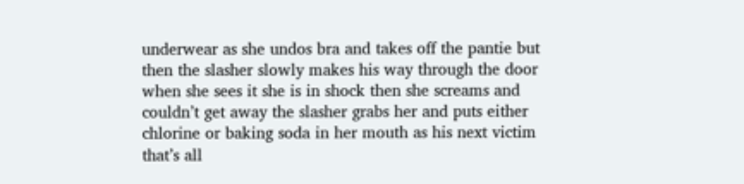underwear as she undos bra and takes off the pantie but then the slasher slowly makes his way through the door when she sees it she is in shock then she screams and couldn’t get away the slasher grabs her and puts either chlorine or baking soda in her mouth as his next victim that’s all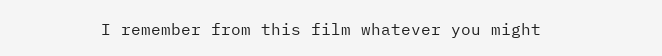I remember from this film whatever you might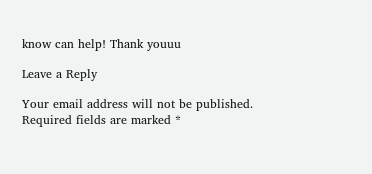know can help! Thank youuu

Leave a Reply

Your email address will not be published. Required fields are marked *